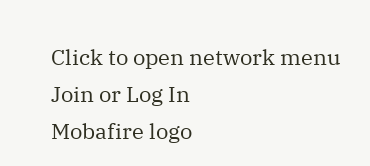Click to open network menu
Join or Log In
Mobafire logo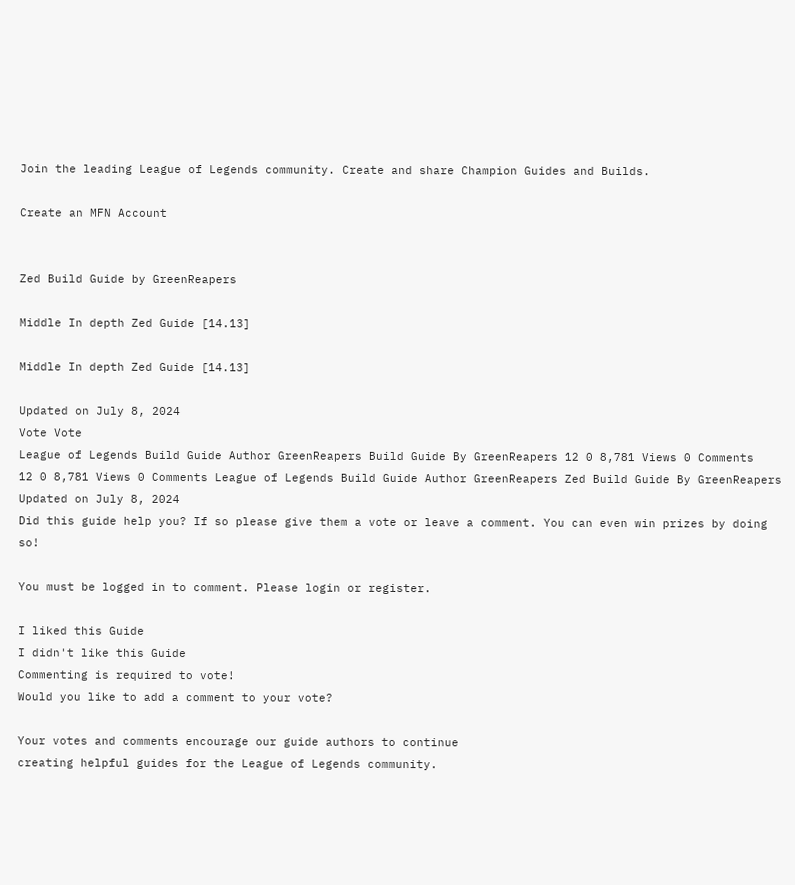Join the leading League of Legends community. Create and share Champion Guides and Builds.

Create an MFN Account


Zed Build Guide by GreenReapers

Middle In depth Zed Guide [14.13]

Middle In depth Zed Guide [14.13]

Updated on July 8, 2024
Vote Vote
League of Legends Build Guide Author GreenReapers Build Guide By GreenReapers 12 0 8,781 Views 0 Comments
12 0 8,781 Views 0 Comments League of Legends Build Guide Author GreenReapers Zed Build Guide By GreenReapers Updated on July 8, 2024
Did this guide help you? If so please give them a vote or leave a comment. You can even win prizes by doing so!

You must be logged in to comment. Please login or register.

I liked this Guide
I didn't like this Guide
Commenting is required to vote!
Would you like to add a comment to your vote?

Your votes and comments encourage our guide authors to continue
creating helpful guides for the League of Legends community.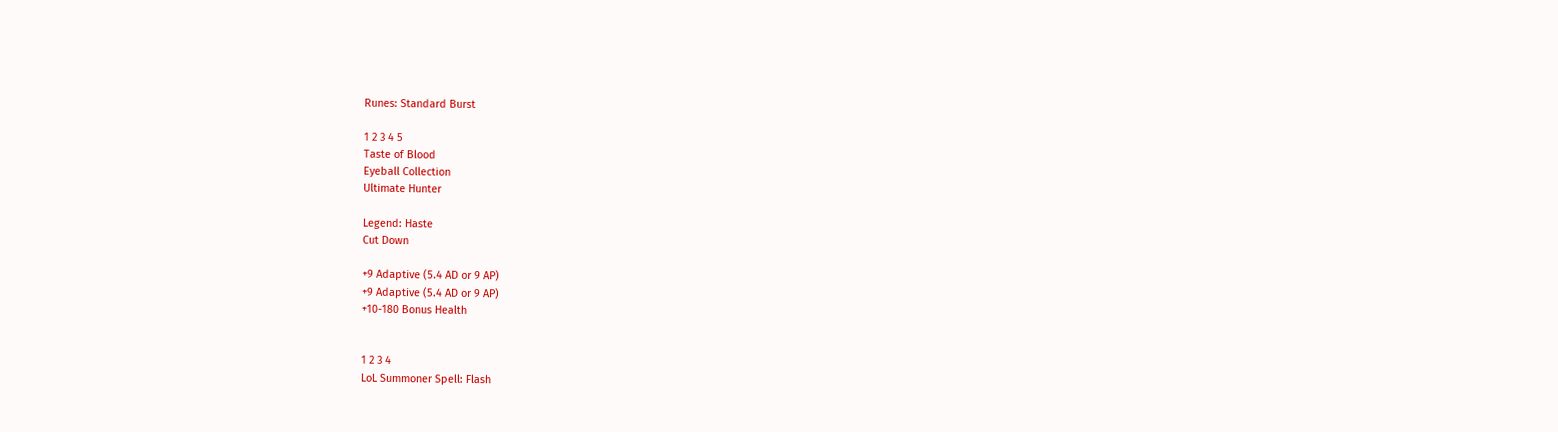Runes: Standard Burst

1 2 3 4 5
Taste of Blood
Eyeball Collection
Ultimate Hunter

Legend: Haste
Cut Down

+9 Adaptive (5.4 AD or 9 AP)
+9 Adaptive (5.4 AD or 9 AP)
+10-180 Bonus Health


1 2 3 4
LoL Summoner Spell: Flash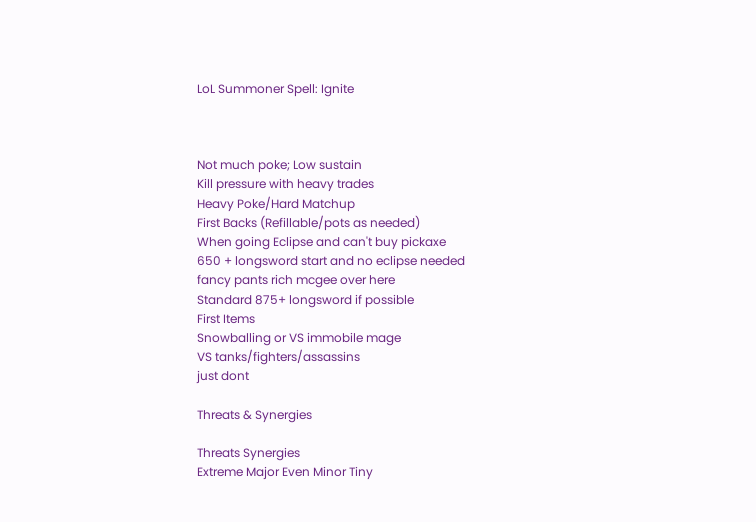LoL Summoner Spell: Ignite



Not much poke; Low sustain
Kill pressure with heavy trades
Heavy Poke/Hard Matchup
First Backs (Refillable/pots as needed)
When going Eclipse and can't buy pickaxe
650 + longsword start and no eclipse needed
fancy pants rich mcgee over here
Standard 875+ longsword if possible
First Items
Snowballing or VS immobile mage
VS tanks/fighters/assassins
just dont

Threats & Synergies

Threats Synergies
Extreme Major Even Minor Tiny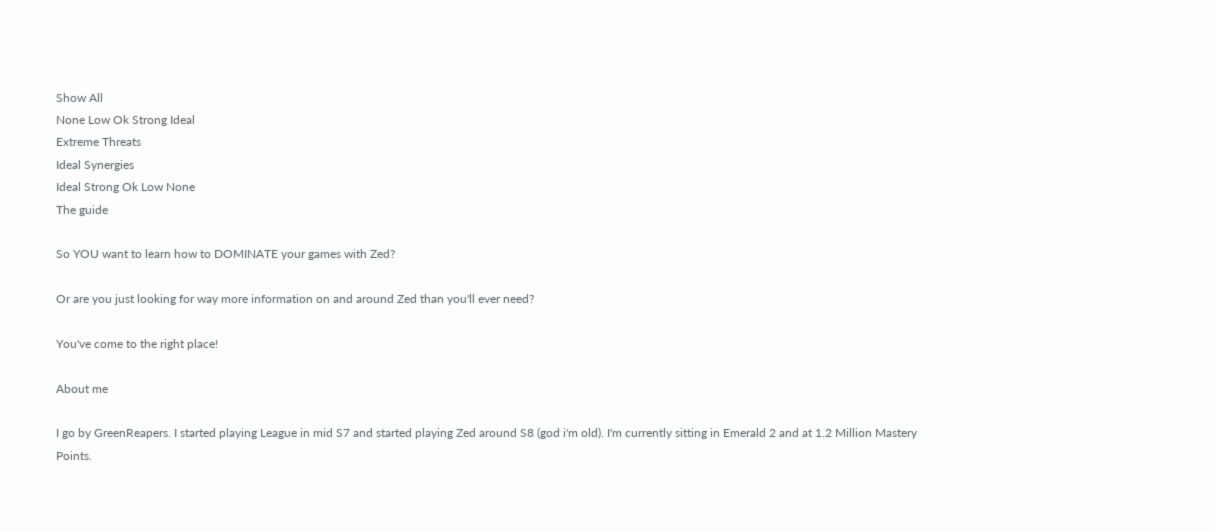Show All
None Low Ok Strong Ideal
Extreme Threats
Ideal Synergies
Ideal Strong Ok Low None
The guide

So YOU want to learn how to DOMINATE your games with Zed?

Or are you just looking for way more information on and around Zed than you'll ever need?

You've come to the right place!

About me

I go by GreenReapers. I started playing League in mid S7 and started playing Zed around S8 (god i'm old). I'm currently sitting in Emerald 2 and at 1.2 Million Mastery Points.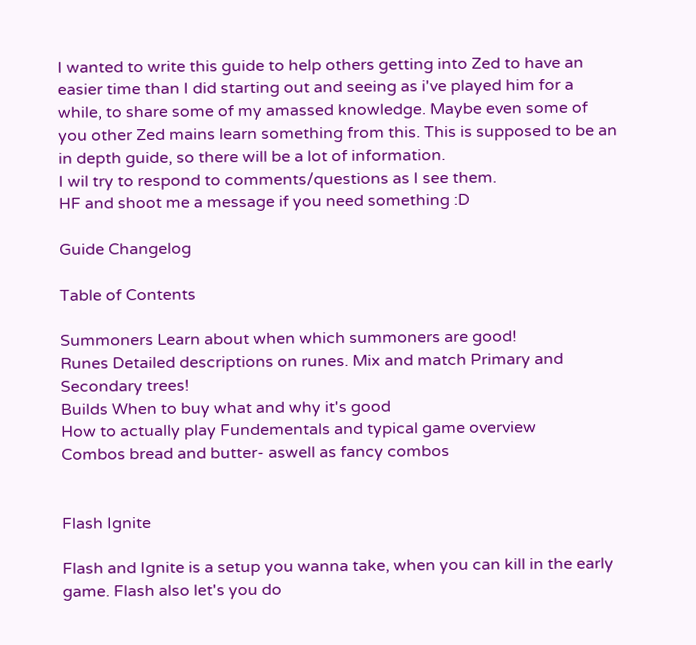I wanted to write this guide to help others getting into Zed to have an easier time than I did starting out and seeing as i've played him for a while, to share some of my amassed knowledge. Maybe even some of you other Zed mains learn something from this. This is supposed to be an in depth guide, so there will be a lot of information.
I wil try to respond to comments/questions as I see them.
HF and shoot me a message if you need something :D

Guide Changelog

Table of Contents

Summoners Learn about when which summoners are good!
Runes Detailed descriptions on runes. Mix and match Primary and Secondary trees!
Builds When to buy what and why it's good
How to actually play Fundementals and typical game overview
Combos bread and butter- aswell as fancy combos


Flash Ignite

Flash and Ignite is a setup you wanna take, when you can kill in the early game. Flash also let's you do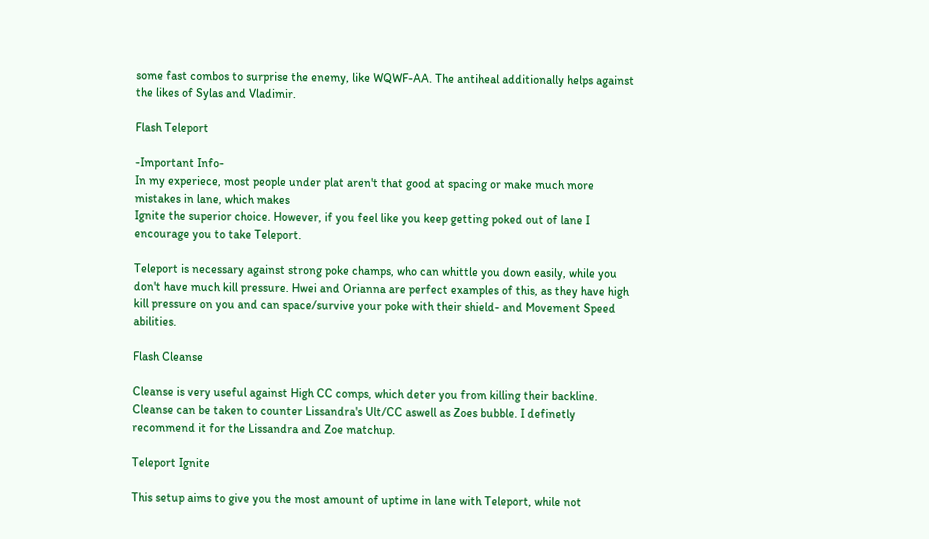some fast combos to surprise the enemy, like WQWF-AA. The antiheal additionally helps against the likes of Sylas and Vladimir.

Flash Teleport

-Important Info-
In my experiece, most people under plat aren't that good at spacing or make much more mistakes in lane, which makes
Ignite the superior choice. However, if you feel like you keep getting poked out of lane I encourage you to take Teleport.

Teleport is necessary against strong poke champs, who can whittle you down easily, while you don't have much kill pressure. Hwei and Orianna are perfect examples of this, as they have high kill pressure on you and can space/survive your poke with their shield- and Movement Speed abilities.

Flash Cleanse

Cleanse is very useful against High CC comps, which deter you from killing their backline. Cleanse can be taken to counter Lissandra's Ult/CC aswell as Zoes bubble. I definetly recommend it for the Lissandra and Zoe matchup.

Teleport Ignite

This setup aims to give you the most amount of uptime in lane with Teleport, while not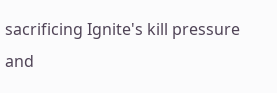sacrificing Ignite's kill pressure and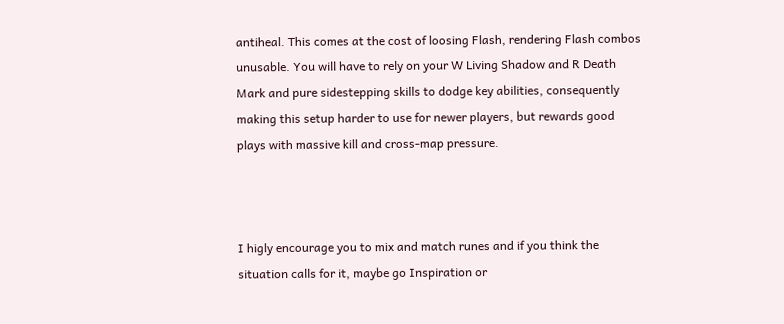antiheal. This comes at the cost of loosing Flash, rendering Flash combos unusable. You will have to rely on your W Living Shadow and R Death Mark and pure sidestepping skills to dodge key abilities, consequently making this setup harder to use for newer players, but rewards good plays with massive kill and cross-map pressure.



I higly encourage you to mix and match runes and if you think the situation calls for it, maybe go Inspiration or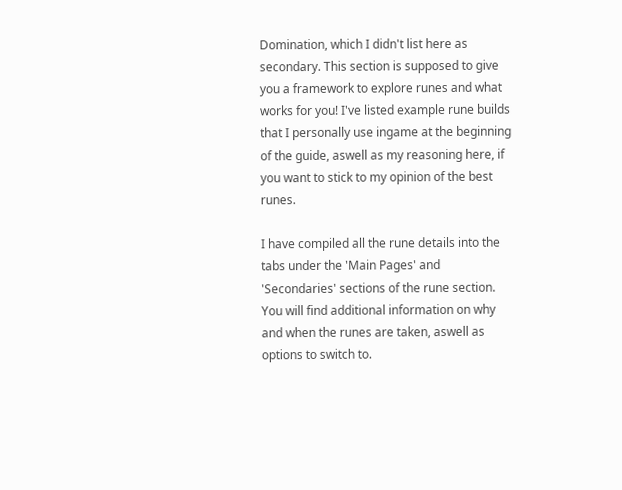Domination, which I didn't list here as secondary. This section is supposed to give you a framework to explore runes and what works for you! I've listed example rune builds that I personally use ingame at the beginning of the guide, aswell as my reasoning here, if you want to stick to my opinion of the best runes.

I have compiled all the rune details into the tabs under the 'Main Pages' and 'Secondaries' sections of the rune section. You will find additional information on why and when the runes are taken, aswell as options to switch to.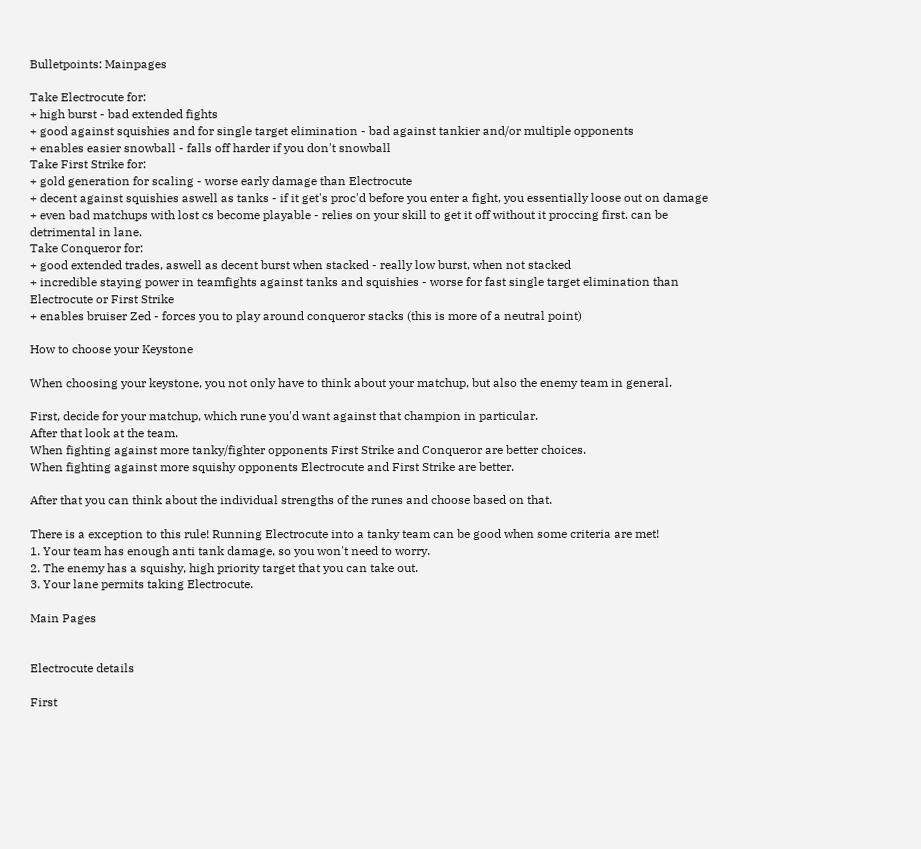Bulletpoints: Mainpages

Take Electrocute for:
+ high burst - bad extended fights
+ good against squishies and for single target elimination - bad against tankier and/or multiple opponents
+ enables easier snowball - falls off harder if you don't snowball
Take First Strike for:
+ gold generation for scaling - worse early damage than Electrocute
+ decent against squishies aswell as tanks - if it get's proc'd before you enter a fight, you essentially loose out on damage
+ even bad matchups with lost cs become playable - relies on your skill to get it off without it proccing first. can be detrimental in lane.
Take Conqueror for:
+ good extended trades, aswell as decent burst when stacked - really low burst, when not stacked
+ incredible staying power in teamfights against tanks and squishies - worse for fast single target elimination than Electrocute or First Strike
+ enables bruiser Zed - forces you to play around conqueror stacks (this is more of a neutral point)

How to choose your Keystone

When choosing your keystone, you not only have to think about your matchup, but also the enemy team in general.

First, decide for your matchup, which rune you'd want against that champion in particular.
After that look at the team.
When fighting against more tanky/fighter opponents First Strike and Conqueror are better choices.
When fighting against more squishy opponents Electrocute and First Strike are better.

After that you can think about the individual strengths of the runes and choose based on that.

There is a exception to this rule! Running Electrocute into a tanky team can be good when some criteria are met!
1. Your team has enough anti tank damage, so you won't need to worry.
2. The enemy has a squishy, high priority target that you can take out.
3. Your lane permits taking Electrocute.

Main Pages


Electrocute details

First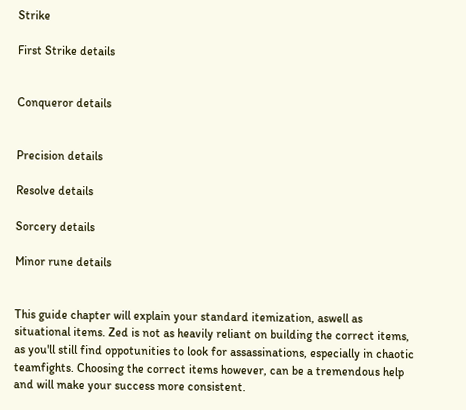Strike

First Strike details


Conqueror details


Precision details

Resolve details

Sorcery details

Minor rune details


This guide chapter will explain your standard itemization, aswell as situational items. Zed is not as heavily reliant on building the correct items, as you'll still find oppotunities to look for assassinations, especially in chaotic teamfights. Choosing the correct items however, can be a tremendous help and will make your success more consistent.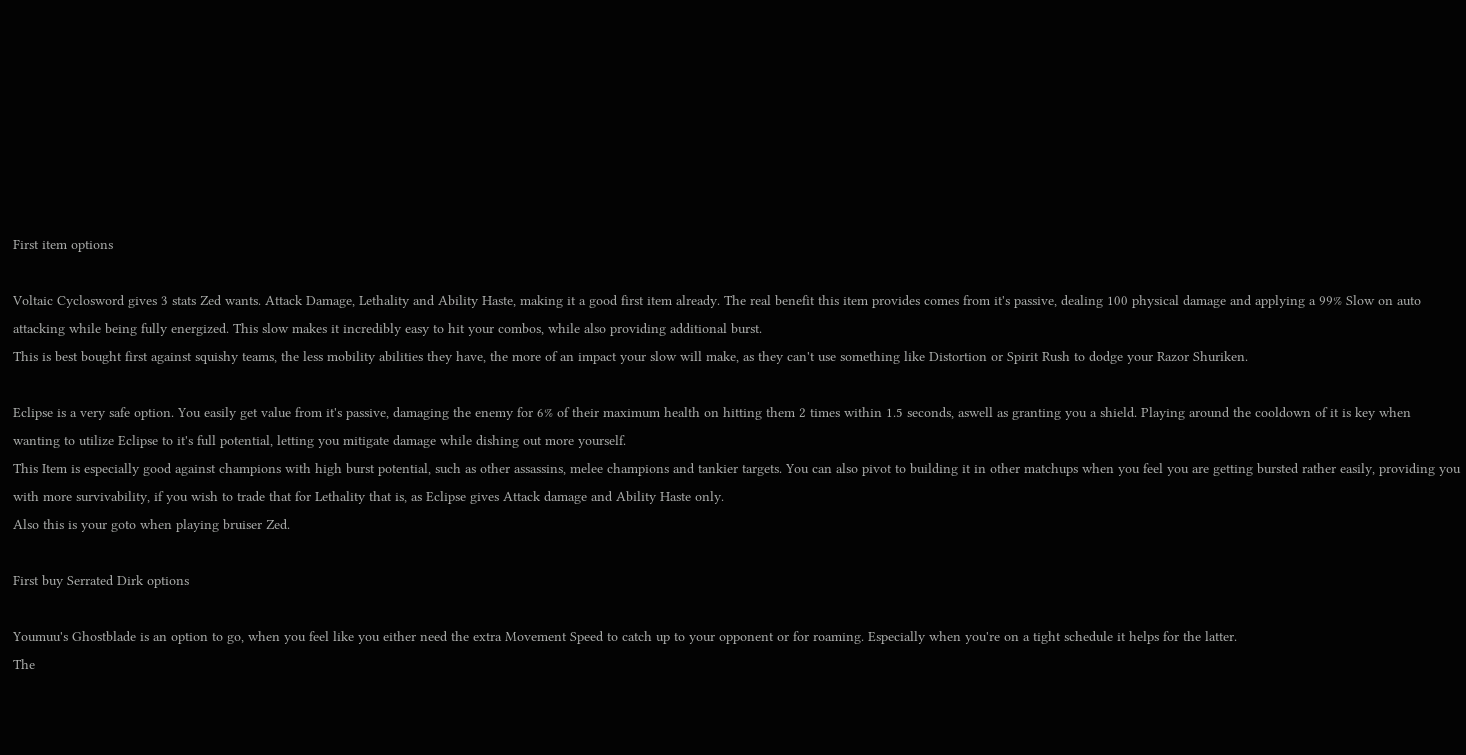First item options

Voltaic Cyclosword gives 3 stats Zed wants. Attack Damage, Lethality and Ability Haste, making it a good first item already. The real benefit this item provides comes from it's passive, dealing 100 physical damage and applying a 99% Slow on auto attacking while being fully energized. This slow makes it incredibly easy to hit your combos, while also providing additional burst.
This is best bought first against squishy teams, the less mobility abilities they have, the more of an impact your slow will make, as they can't use something like Distortion or Spirit Rush to dodge your Razor Shuriken.

Eclipse is a very safe option. You easily get value from it's passive, damaging the enemy for 6% of their maximum health on hitting them 2 times within 1.5 seconds, aswell as granting you a shield. Playing around the cooldown of it is key when wanting to utilize Eclipse to it's full potential, letting you mitigate damage while dishing out more yourself.
This Item is especially good against champions with high burst potential, such as other assassins, melee champions and tankier targets. You can also pivot to building it in other matchups when you feel you are getting bursted rather easily, providing you with more survivability, if you wish to trade that for Lethality that is, as Eclipse gives Attack damage and Ability Haste only.
Also this is your goto when playing bruiser Zed.

First buy Serrated Dirk options

Youmuu's Ghostblade is an option to go, when you feel like you either need the extra Movement Speed to catch up to your opponent or for roaming. Especially when you're on a tight schedule it helps for the latter.
The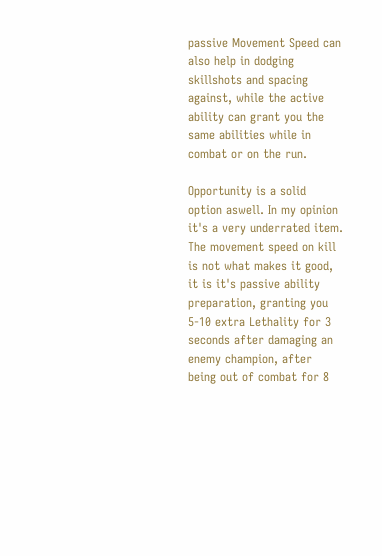passive Movement Speed can also help in dodging skillshots and spacing against, while the active ability can grant you the same abilities while in combat or on the run.

Opportunity is a solid option aswell. In my opinion it's a very underrated item. The movement speed on kill is not what makes it good, it is it's passive ability preparation, granting you 5-10 extra Lethality for 3 seconds after damaging an enemy champion, after being out of combat for 8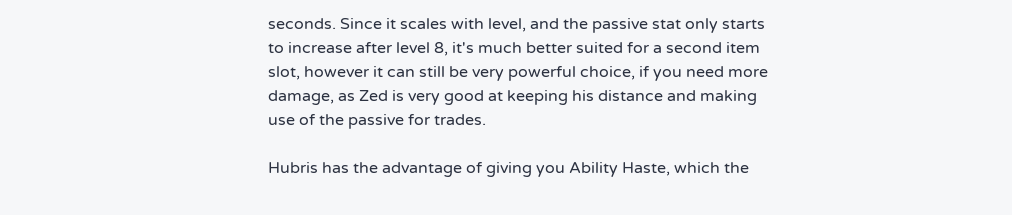seconds. Since it scales with level, and the passive stat only starts to increase after level 8, it's much better suited for a second item slot, however it can still be very powerful choice, if you need more damage, as Zed is very good at keeping his distance and making use of the passive for trades.

Hubris has the advantage of giving you Ability Haste, which the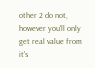other 2 do not, however you'll only get real value from it's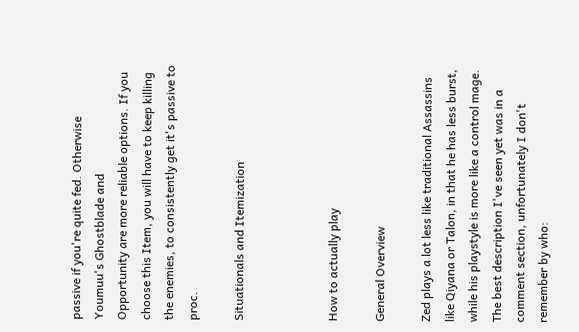passive if you're quite fed. Otherwise Youmuu's Ghostblade and
Opportunity are more reliable options. If you choose this Item, you will have to keep killing the enemies, to consistently get it's passive to proc.

Situationals and Itemization



How to actually play

General Overview

Zed plays a lot less like traditional Assassins like Qiyana or Talon, in that he has less burst, while his playstyle is more like a control mage.
The best description I've seen yet was in a comment section, unfortunately I don't remember by who: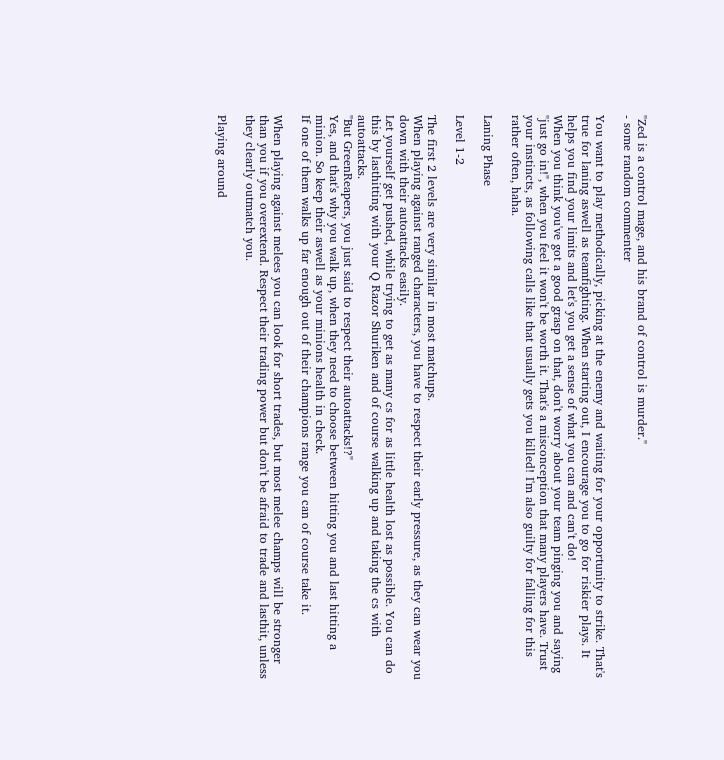"Zed is a control mage, and his brand of control is murder."
- some random commenter

You want to play methodically, picking at the enemy and waiting for your opportunity to strike. That's true for laning aswell as teamfighting. When starting out, I encourage you to go for riskier plays. It helps you find your limits and let's you get a sense of what you can and can't do!
When you think you've got a good grasp on that, don't worry about your team pinging you and saying "just go in!", when you feel it won't be worth it. That's a misconception that many players have. Trust your instincts, as following calls like that usually gets you killed! I'm also guilty for falling for this rather often, haha.

Laning Phase

Level 1-2

The first 2 levels are very similar in most matchups.
When playing against ranged characters, you have to respect their early pressure, as they can wear you down with their autoattacks easily.
Let yourself get pushed, while trying to get as many cs for as little health lost as possible. You can do this by lasthitting with your Q Razor Shuriken and of course walking up and taking the cs with autoattacks.
"But GreenReapers, you just said to respect their autoattacks!?"
Yes, and that's why you walk up, when they need to choose between hitting you and last hitting a minion. So keep their aswell as your minions health in check.
If one of them walks up far enough out of their champions range you can of course take it.

When playing against melees you can look for short trades, but most melee champs will be stronger than you if you overextend. Respect their trading power but don't be afraid to trade and lasthit, unless they clearly outmatch you.

Playing around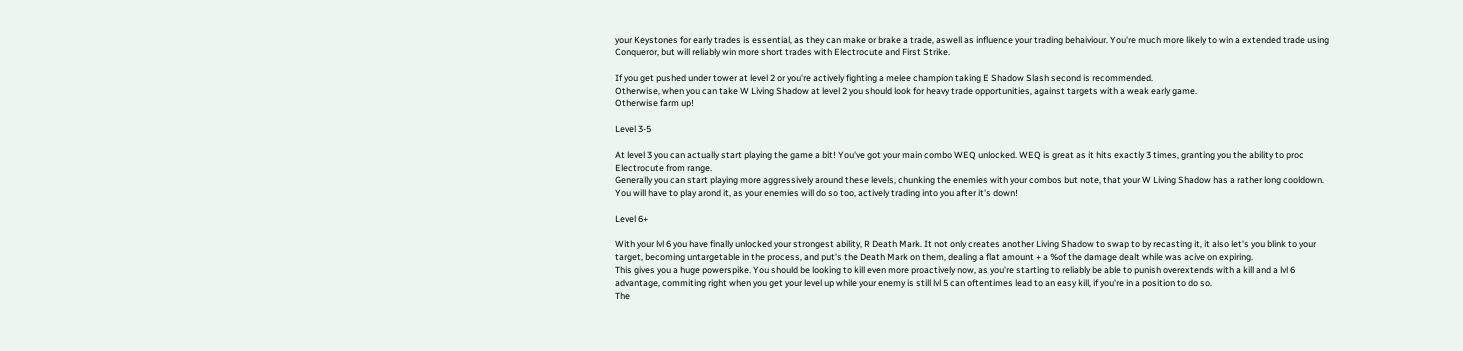your Keystones for early trades is essential, as they can make or brake a trade, aswell as influence your trading behaiviour. You're much more likely to win a extended trade using Conqueror, but will reliably win more short trades with Electrocute and First Strike.

If you get pushed under tower at level 2 or you're actively fighting a melee champion taking E Shadow Slash second is recommended.
Otherwise, when you can take W Living Shadow at level 2 you should look for heavy trade opportunities, against targets with a weak early game.
Otherwise farm up!

Level 3-5

At level 3 you can actually start playing the game a bit! You've got your main combo WEQ unlocked. WEQ is great as it hits exactly 3 times, granting you the ability to proc Electrocute from range.
Generally you can start playing more aggressively around these levels, chunking the enemies with your combos but note, that your W Living Shadow has a rather long cooldown. You will have to play arond it, as your enemies will do so too, actively trading into you after it's down!

Level 6+

With your lvl 6 you have finally unlocked your strongest ability, R Death Mark. It not only creates another Living Shadow to swap to by recasting it, it also let's you blink to your target, becoming untargetable in the process, and put's the Death Mark on them, dealing a flat amount + a %of the damage dealt while was acive on expiring.
This gives you a huge powerspike. You should be looking to kill even more proactively now, as you're starting to reliably be able to punish overextends with a kill and a lvl 6 advantage, commiting right when you get your level up while your enemy is still lvl 5 can oftentimes lead to an easy kill, if you're in a position to do so.
The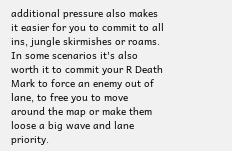additional pressure also makes it easier for you to commit to all ins, jungle skirmishes or roams. In some scenarios it's also worth it to commit your R Death Mark to force an enemy out of lane, to free you to move around the map or make them loose a big wave and lane priority.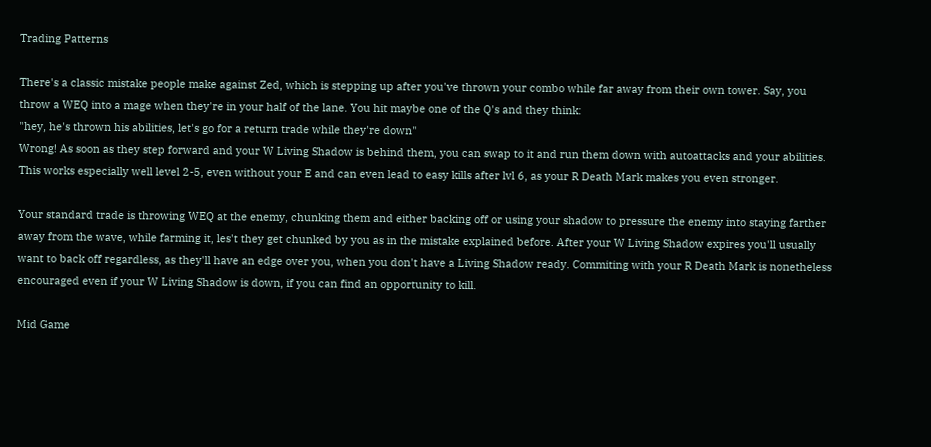Trading Patterns

There's a classic mistake people make against Zed, which is stepping up after you've thrown your combo while far away from their own tower. Say, you throw a WEQ into a mage when they're in your half of the lane. You hit maybe one of the Q's and they think:
"hey, he's thrown his abilities, let's go for a return trade while they're down"
Wrong! As soon as they step forward and your W Living Shadow is behind them, you can swap to it and run them down with autoattacks and your abilities.
This works especially well level 2-5, even without your E and can even lead to easy kills after lvl 6, as your R Death Mark makes you even stronger.

Your standard trade is throwing WEQ at the enemy, chunking them and either backing off or using your shadow to pressure the enemy into staying farther away from the wave, while farming it, les't they get chunked by you as in the mistake explained before. After your W Living Shadow expires you'll usually want to back off regardless, as they'll have an edge over you, when you don't have a Living Shadow ready. Commiting with your R Death Mark is nonetheless encouraged even if your W Living Shadow is down, if you can find an opportunity to kill.

Mid Game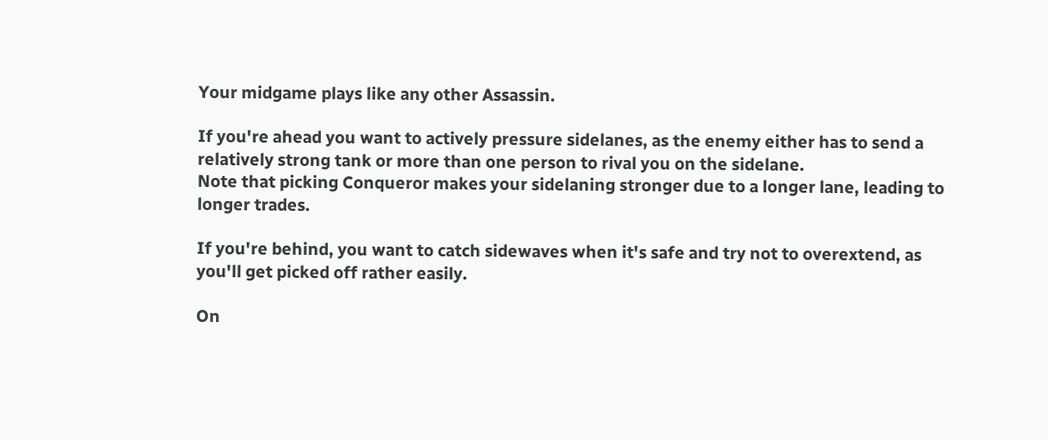Your midgame plays like any other Assassin.

If you're ahead you want to actively pressure sidelanes, as the enemy either has to send a relatively strong tank or more than one person to rival you on the sidelane.
Note that picking Conqueror makes your sidelaning stronger due to a longer lane, leading to longer trades.

If you're behind, you want to catch sidewaves when it's safe and try not to overextend, as you'll get picked off rather easily.

On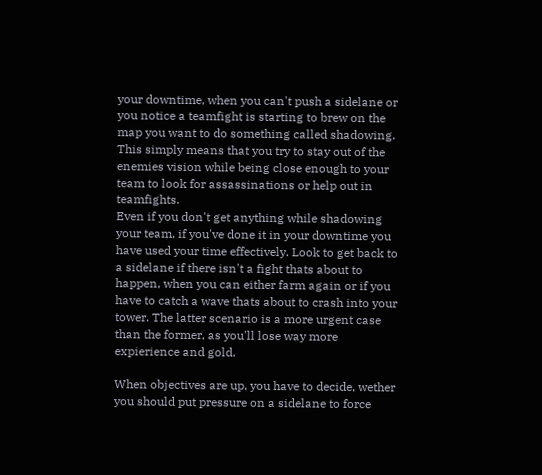your downtime, when you can't push a sidelane or you notice a teamfight is starting to brew on the map you want to do something called shadowing.
This simply means that you try to stay out of the enemies vision while being close enough to your team to look for assassinations or help out in teamfights.
Even if you don't get anything while shadowing your team, if you've done it in your downtime you have used your time effectively. Look to get back to a sidelane if there isn't a fight thats about to happen, when you can either farm again or if you have to catch a wave thats about to crash into your tower. The latter scenario is a more urgent case than the former, as you'll lose way more expierience and gold.

When objectives are up, you have to decide, wether you should put pressure on a sidelane to force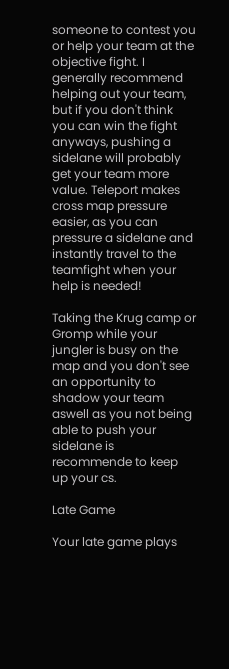someone to contest you or help your team at the objective fight. I generally recommend helping out your team, but if you don't think you can win the fight anyways, pushing a sidelane will probably get your team more value. Teleport makes cross map pressure easier, as you can pressure a sidelane and instantly travel to the teamfight when your help is needed!

Taking the Krug camp or Gromp while your jungler is busy on the map and you don't see an opportunity to shadow your team aswell as you not being able to push your sidelane is recommende to keep up your cs.

Late Game

Your late game plays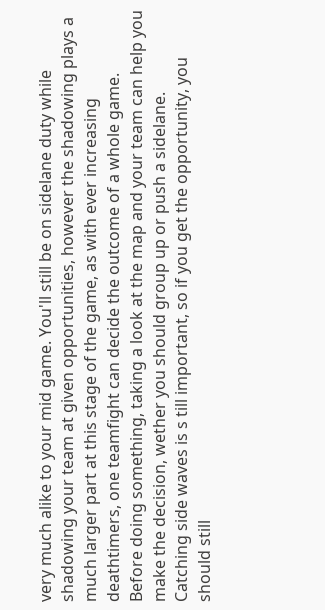very much alike to your mid game. You'll still be on sidelane duty while shadowing your team at given opportunities, however the shadowing plays a much larger part at this stage of the game, as with ever increasing deathtimers, one teamfight can decide the outcome of a whole game.
Before doing something, taking a look at the map and your team can help you make the decision, wether you should group up or push a sidelane.
Catching side waves is s till important, so if you get the opportunity, you should still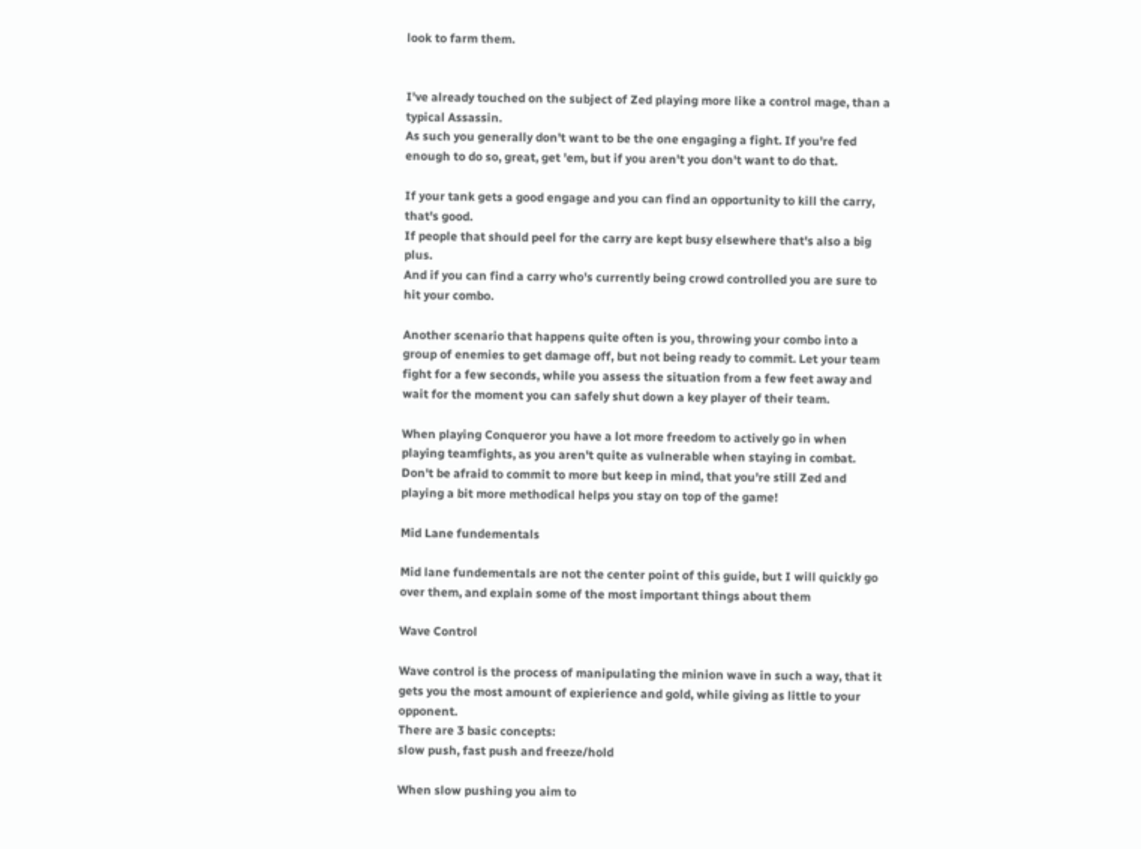look to farm them.


I've already touched on the subject of Zed playing more like a control mage, than a typical Assassin.
As such you generally don't want to be the one engaging a fight. If you're fed enough to do so, great, get 'em, but if you aren't you don't want to do that.

If your tank gets a good engage and you can find an opportunity to kill the carry, that's good.
If people that should peel for the carry are kept busy elsewhere that's also a big plus.
And if you can find a carry who's currently being crowd controlled you are sure to hit your combo.

Another scenario that happens quite often is you, throwing your combo into a group of enemies to get damage off, but not being ready to commit. Let your team fight for a few seconds, while you assess the situation from a few feet away and wait for the moment you can safely shut down a key player of their team.

When playing Conqueror you have a lot more freedom to actively go in when playing teamfights, as you aren't quite as vulnerable when staying in combat. Don't be afraid to commit to more but keep in mind, that you're still Zed and playing a bit more methodical helps you stay on top of the game!

Mid Lane fundementals

Mid lane fundementals are not the center point of this guide, but I will quickly go over them, and explain some of the most important things about them

Wave Control

Wave control is the process of manipulating the minion wave in such a way, that it gets you the most amount of expierience and gold, while giving as little to your opponent.
There are 3 basic concepts:
slow push, fast push and freeze/hold

When slow pushing you aim to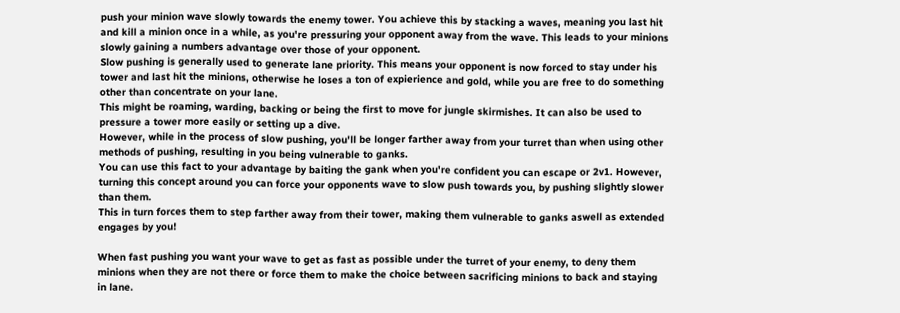push your minion wave slowly towards the enemy tower. You achieve this by stacking a waves, meaning you last hit and kill a minion once in a while, as you're pressuring your opponent away from the wave. This leads to your minions slowly gaining a numbers advantage over those of your opponent.
Slow pushing is generally used to generate lane priority. This means your opponent is now forced to stay under his tower and last hit the minions, otherwise he loses a ton of expierience and gold, while you are free to do something other than concentrate on your lane.
This might be roaming, warding, backing or being the first to move for jungle skirmishes. It can also be used to pressure a tower more easily or setting up a dive.
However, while in the process of slow pushing, you'll be longer farther away from your turret than when using other methods of pushing, resulting in you being vulnerable to ganks.
You can use this fact to your advantage by baiting the gank when you're confident you can escape or 2v1. However, turning this concept around you can force your opponents wave to slow push towards you, by pushing slightly slower than them.
This in turn forces them to step farther away from their tower, making them vulnerable to ganks aswell as extended engages by you!

When fast pushing you want your wave to get as fast as possible under the turret of your enemy, to deny them minions when they are not there or force them to make the choice between sacrificing minions to back and staying in lane.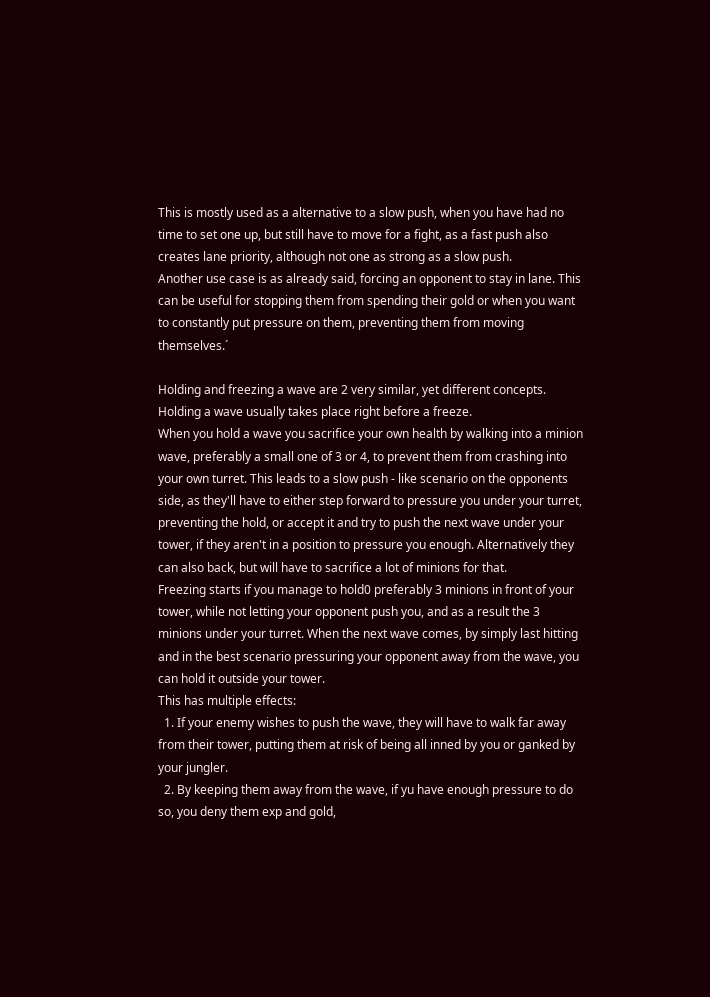This is mostly used as a alternative to a slow push, when you have had no time to set one up, but still have to move for a fight, as a fast push also creates lane priority, although not one as strong as a slow push.
Another use case is as already said, forcing an opponent to stay in lane. This can be useful for stopping them from spending their gold or when you want to constantly put pressure on them, preventing them from moving themselves.´

Holding and freezing a wave are 2 very similar, yet different concepts.
Holding a wave usually takes place right before a freeze.
When you hold a wave you sacrifice your own health by walking into a minion wave, preferably a small one of 3 or 4, to prevent them from crashing into your own turret. This leads to a slow push - like scenario on the opponents side, as they'll have to either step forward to pressure you under your turret, preventing the hold, or accept it and try to push the next wave under your tower, if they aren't in a position to pressure you enough. Alternatively they can also back, but will have to sacrifice a lot of minions for that.
Freezing starts if you manage to hold0 preferably 3 minions in front of your tower, while not letting your opponent push you, and as a result the 3 minions under your turret. When the next wave comes, by simply last hitting and in the best scenario pressuring your opponent away from the wave, you can hold it outside your tower.
This has multiple effects:
  1. If your enemy wishes to push the wave, they will have to walk far away from their tower, putting them at risk of being all inned by you or ganked by your jungler.
  2. By keeping them away from the wave, if yu have enough pressure to do so, you deny them exp and gold,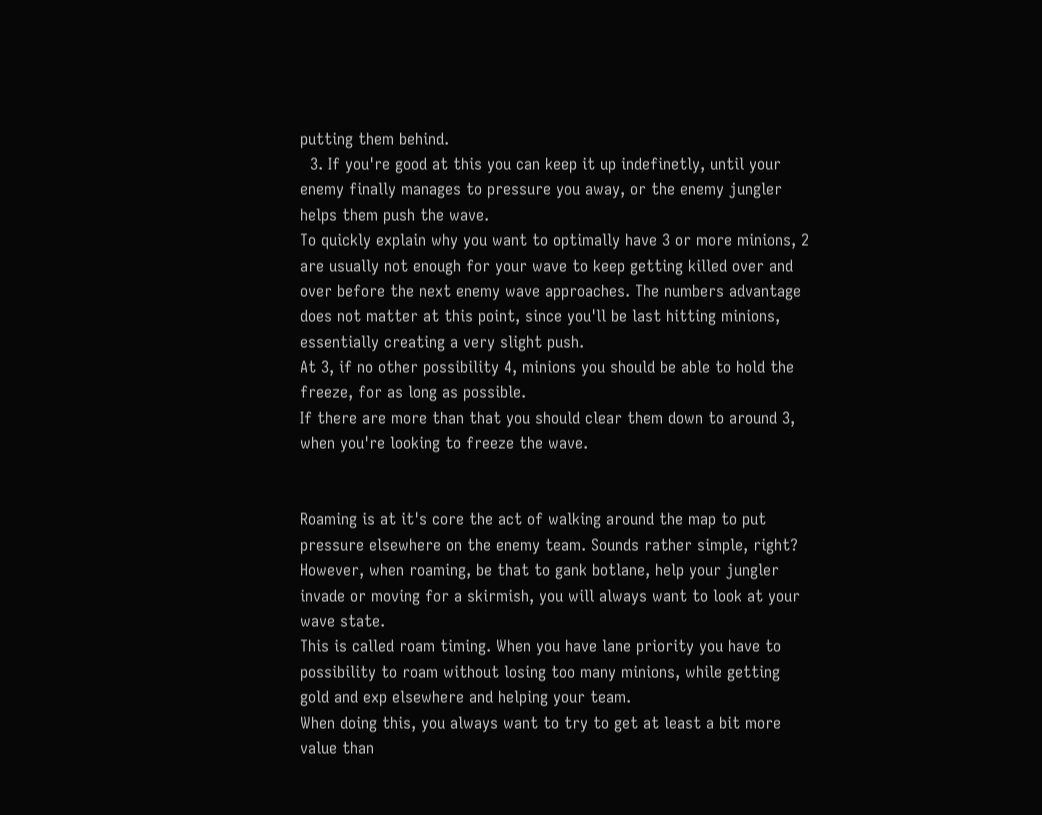putting them behind.
  3. If you're good at this you can keep it up indefinetly, until your enemy finally manages to pressure you away, or the enemy jungler helps them push the wave.
To quickly explain why you want to optimally have 3 or more minions, 2 are usually not enough for your wave to keep getting killed over and over before the next enemy wave approaches. The numbers advantage does not matter at this point, since you'll be last hitting minions, essentially creating a very slight push.
At 3, if no other possibility 4, minions you should be able to hold the freeze, for as long as possible.
If there are more than that you should clear them down to around 3, when you're looking to freeze the wave.


Roaming is at it's core the act of walking around the map to put pressure elsewhere on the enemy team. Sounds rather simple, right?
However, when roaming, be that to gank botlane, help your jungler invade or moving for a skirmish, you will always want to look at your wave state.
This is called roam timing. When you have lane priority you have to possibility to roam without losing too many minions, while getting gold and exp elsewhere and helping your team.
When doing this, you always want to try to get at least a bit more value than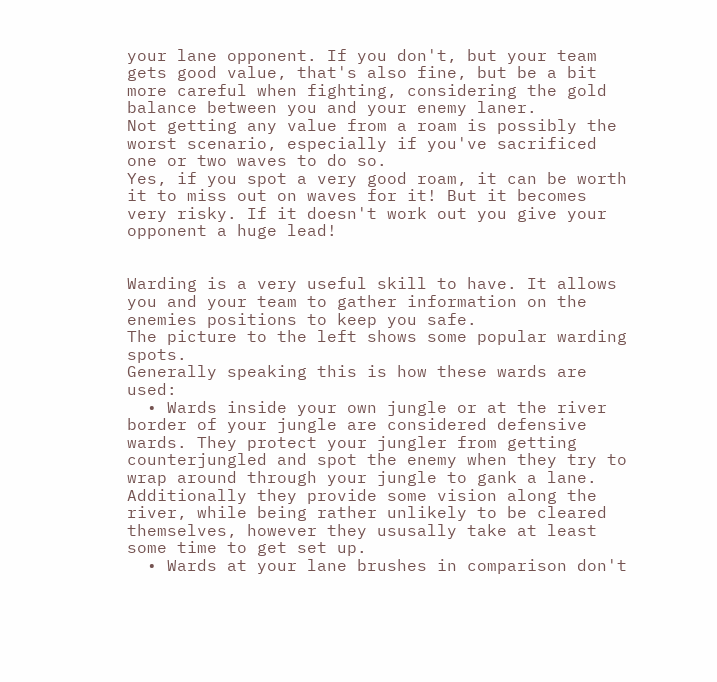your lane opponent. If you don't, but your team gets good value, that's also fine, but be a bit more careful when fighting, considering the gold balance between you and your enemy laner.
Not getting any value from a roam is possibly the worst scenario, especially if you've sacrificed one or two waves to do so.
Yes, if you spot a very good roam, it can be worth it to miss out on waves for it! But it becomes very risky. If it doesn't work out you give your opponent a huge lead!


Warding is a very useful skill to have. It allows you and your team to gather information on the enemies positions to keep you safe.
The picture to the left shows some popular warding spots.
Generally speaking this is how these wards are used:
  • Wards inside your own jungle or at the river border of your jungle are considered defensive wards. They protect your jungler from getting counterjungled and spot the enemy when they try to wrap around through your jungle to gank a lane. Additionally they provide some vision along the river, while being rather unlikely to be cleared themselves, however they ususally take at least some time to get set up.
  • Wards at your lane brushes in comparison don't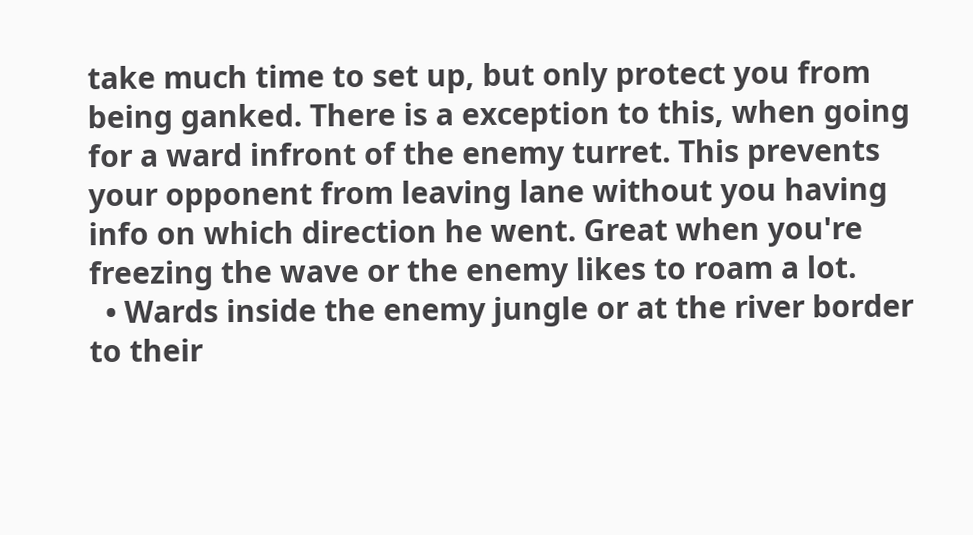take much time to set up, but only protect you from being ganked. There is a exception to this, when going for a ward infront of the enemy turret. This prevents your opponent from leaving lane without you having info on which direction he went. Great when you're freezing the wave or the enemy likes to roam a lot.
  • Wards inside the enemy jungle or at the river border to their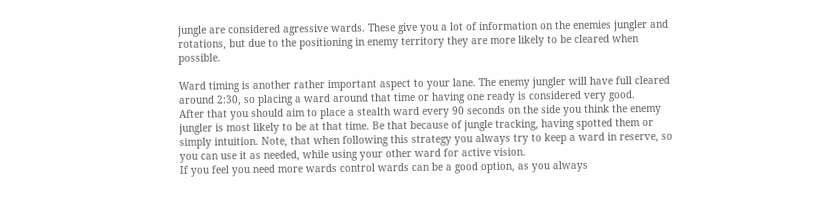jungle are considered agressive wards. These give you a lot of information on the enemies jungler and rotations, but due to the positioning in enemy territory they are more likely to be cleared when possible.

Ward timing is another rather important aspect to your lane. The enemy jungler will have full cleared around 2:30, so placing a ward around that time or having one ready is considered very good.
After that you should aim to place a stealth ward every 90 seconds on the side you think the enemy jungler is most likely to be at that time. Be that because of jungle tracking, having spotted them or simply intuition. Note, that when following this strategy you always try to keep a ward in reserve, so you can use it as needed, while using your other ward for active vision.
If you feel you need more wards control wards can be a good option, as you always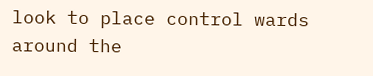look to place control wards around the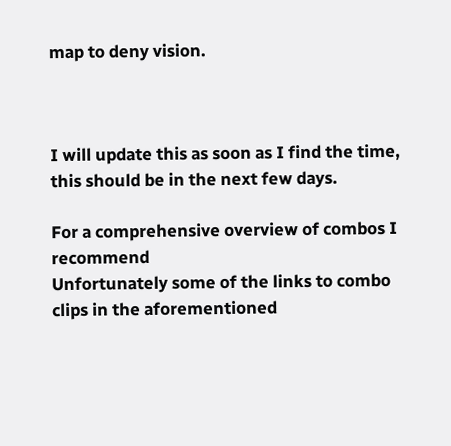map to deny vision.



I will update this as soon as I find the time, this should be in the next few days.

For a comprehensive overview of combos I recommend
Unfortunately some of the links to combo clips in the aforementioned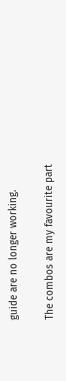guide are no longer working.

The combos are my favourite part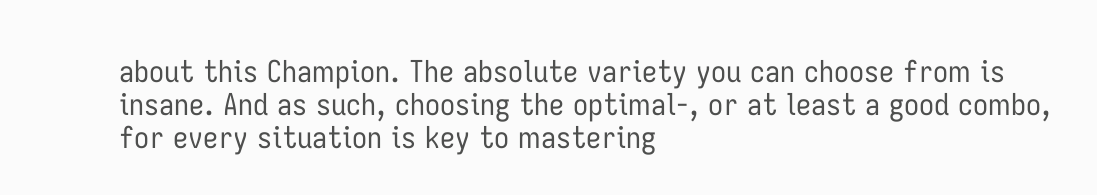about this Champion. The absolute variety you can choose from is insane. And as such, choosing the optimal-, or at least a good combo, for every situation is key to mastering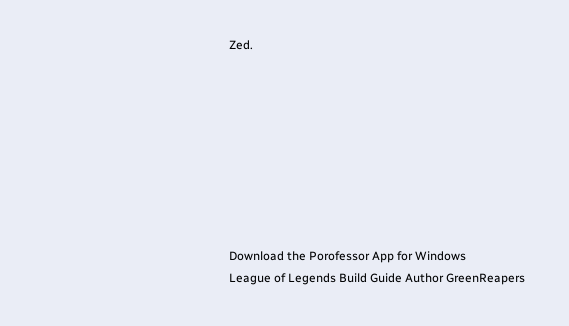Zed.









Download the Porofessor App for Windows
League of Legends Build Guide Author GreenReapers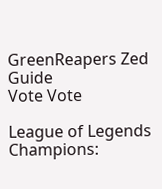GreenReapers Zed Guide
Vote Vote

League of Legends Champions: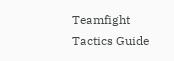Teamfight Tactics Guide